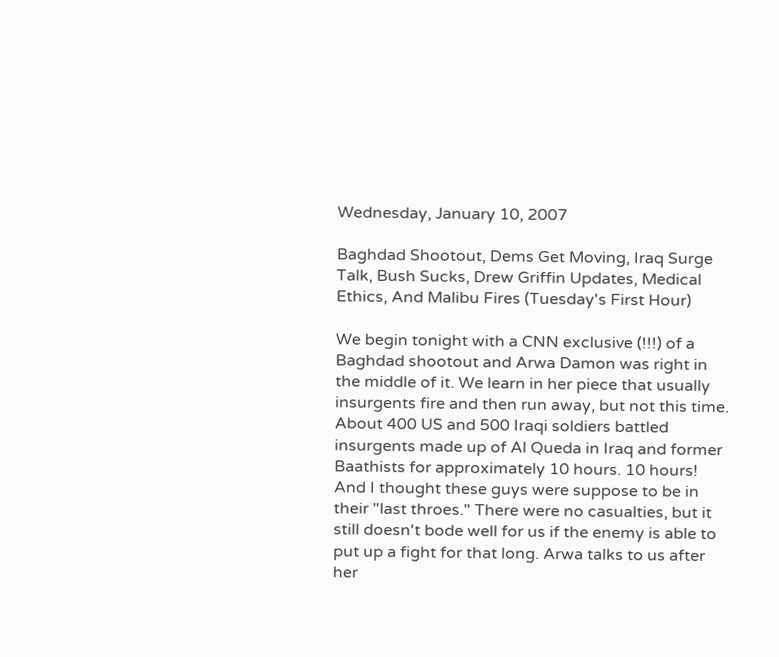Wednesday, January 10, 2007

Baghdad Shootout, Dems Get Moving, Iraq Surge Talk, Bush Sucks, Drew Griffin Updates, Medical Ethics, And Malibu Fires (Tuesday's First Hour)

We begin tonight with a CNN exclusive (!!!) of a Baghdad shootout and Arwa Damon was right in the middle of it. We learn in her piece that usually insurgents fire and then run away, but not this time. About 400 US and 500 Iraqi soldiers battled insurgents made up of Al Queda in Iraq and former Baathists for approximately 10 hours. 10 hours! And I thought these guys were suppose to be in their "last throes." There were no casualties, but it still doesn't bode well for us if the enemy is able to put up a fight for that long. Arwa talks to us after her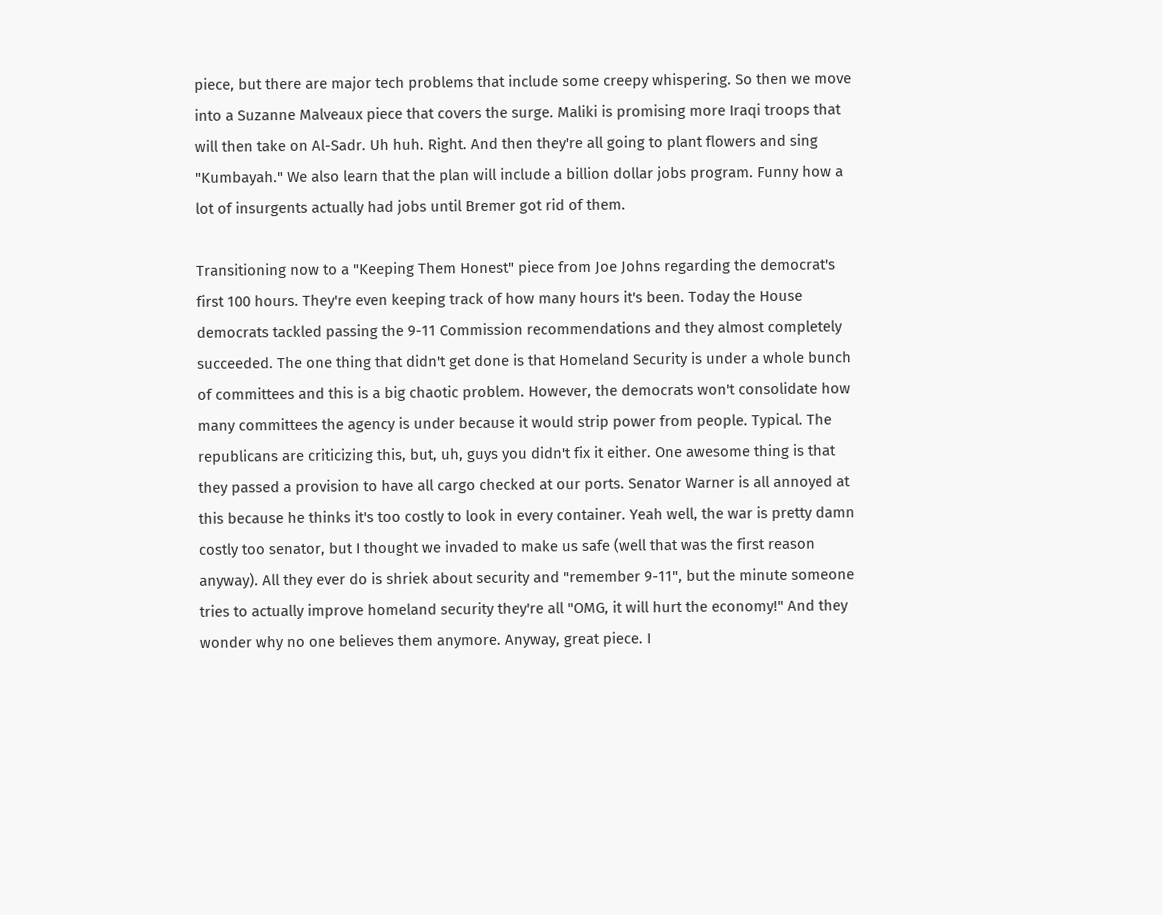piece, but there are major tech problems that include some creepy whispering. So then we move into a Suzanne Malveaux piece that covers the surge. Maliki is promising more Iraqi troops that will then take on Al-Sadr. Uh huh. Right. And then they're all going to plant flowers and sing "Kumbayah." We also learn that the plan will include a billion dollar jobs program. Funny how a lot of insurgents actually had jobs until Bremer got rid of them.

Transitioning now to a "Keeping Them Honest" piece from Joe Johns regarding the democrat's first 100 hours. They're even keeping track of how many hours it's been. Today the House democrats tackled passing the 9-11 Commission recommendations and they almost completely succeeded. The one thing that didn't get done is that Homeland Security is under a whole bunch of committees and this is a big chaotic problem. However, the democrats won't consolidate how many committees the agency is under because it would strip power from people. Typical. The republicans are criticizing this, but, uh, guys you didn't fix it either. One awesome thing is that they passed a provision to have all cargo checked at our ports. Senator Warner is all annoyed at this because he thinks it's too costly to look in every container. Yeah well, the war is pretty damn costly too senator, but I thought we invaded to make us safe (well that was the first reason anyway). All they ever do is shriek about security and "remember 9-11", but the minute someone tries to actually improve homeland security they're all "OMG, it will hurt the economy!" And they wonder why no one believes them anymore. Anyway, great piece. I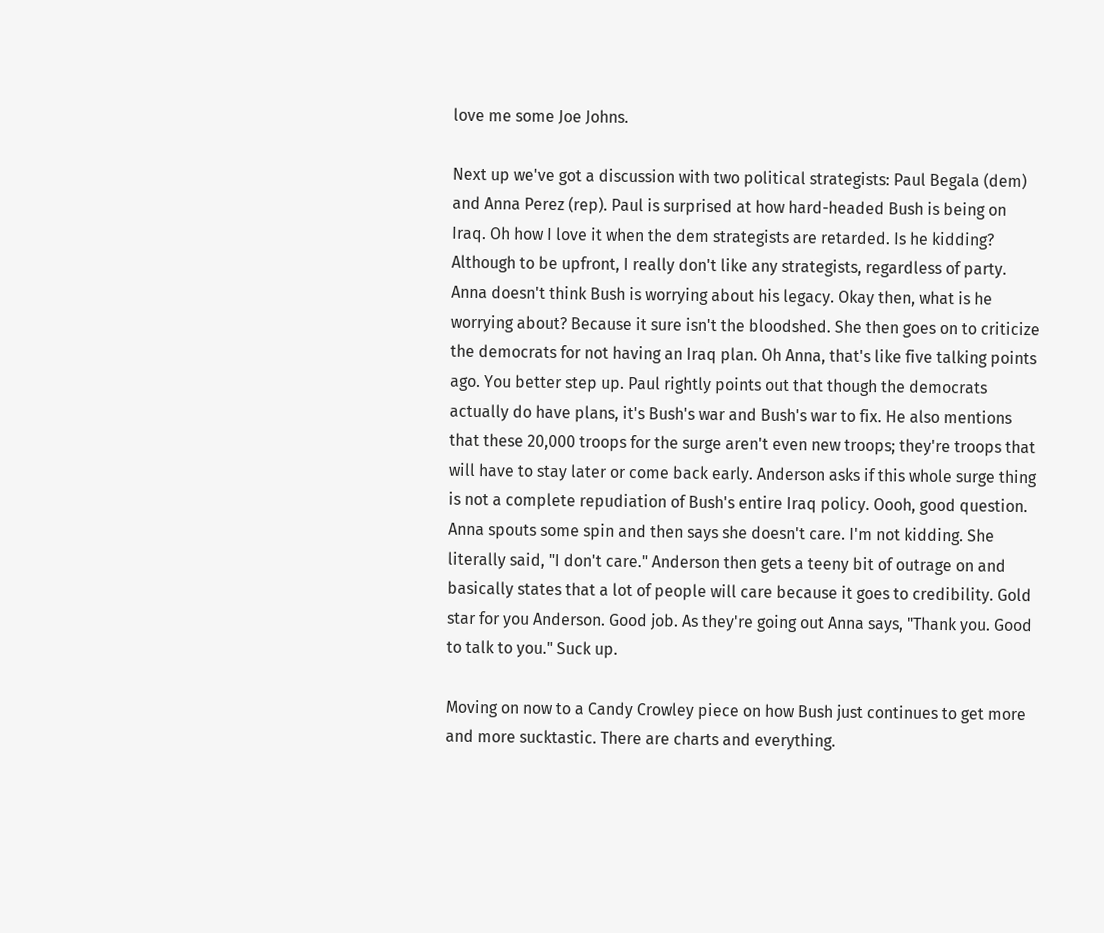love me some Joe Johns.

Next up we've got a discussion with two political strategists: Paul Begala (dem) and Anna Perez (rep). Paul is surprised at how hard-headed Bush is being on Iraq. Oh how I love it when the dem strategists are retarded. Is he kidding? Although to be upfront, I really don't like any strategists, regardless of party. Anna doesn't think Bush is worrying about his legacy. Okay then, what is he worrying about? Because it sure isn't the bloodshed. She then goes on to criticize the democrats for not having an Iraq plan. Oh Anna, that's like five talking points ago. You better step up. Paul rightly points out that though the democrats actually do have plans, it's Bush's war and Bush's war to fix. He also mentions that these 20,000 troops for the surge aren't even new troops; they're troops that will have to stay later or come back early. Anderson asks if this whole surge thing is not a complete repudiation of Bush's entire Iraq policy. Oooh, good question. Anna spouts some spin and then says she doesn't care. I'm not kidding. She literally said, "I don't care." Anderson then gets a teeny bit of outrage on and basically states that a lot of people will care because it goes to credibility. Gold star for you Anderson. Good job. As they're going out Anna says, "Thank you. Good to talk to you." Suck up.

Moving on now to a Candy Crowley piece on how Bush just continues to get more and more sucktastic. There are charts and everything.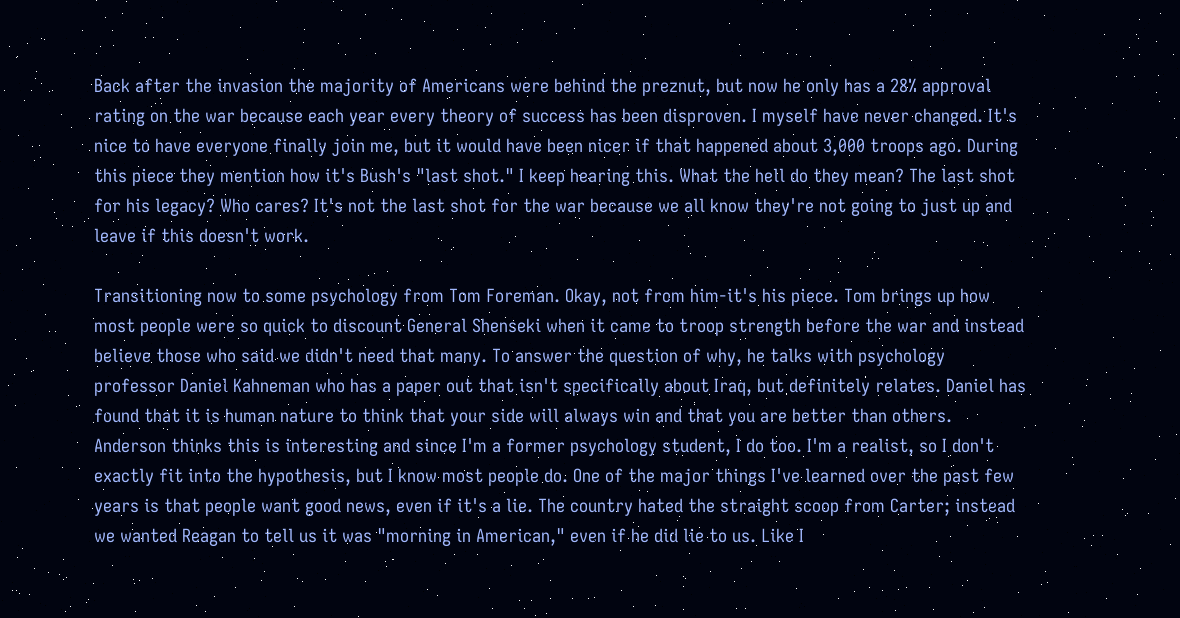Back after the invasion the majority of Americans were behind the preznut, but now he only has a 28% approval rating on the war because each year every theory of success has been disproven. I myself have never changed. It's nice to have everyone finally join me, but it would have been nicer if that happened about 3,000 troops ago. During this piece they mention how it's Bush's "last shot." I keep hearing this. What the hell do they mean? The last shot for his legacy? Who cares? It's not the last shot for the war because we all know they're not going to just up and leave if this doesn't work.

Transitioning now to some psychology from Tom Foreman. Okay, not from him-it's his piece. Tom brings up how most people were so quick to discount General Shenseki when it came to troop strength before the war and instead believe those who said we didn't need that many. To answer the question of why, he talks with psychology professor Daniel Kahneman who has a paper out that isn't specifically about Iraq, but definitely relates. Daniel has found that it is human nature to think that your side will always win and that you are better than others. Anderson thinks this is interesting and since I'm a former psychology student, I do too. I'm a realist, so I don't exactly fit into the hypothesis, but I know most people do. One of the major things I've learned over the past few years is that people want good news, even if it's a lie. The country hated the straight scoop from Carter; instead we wanted Reagan to tell us it was "morning in American," even if he did lie to us. Like I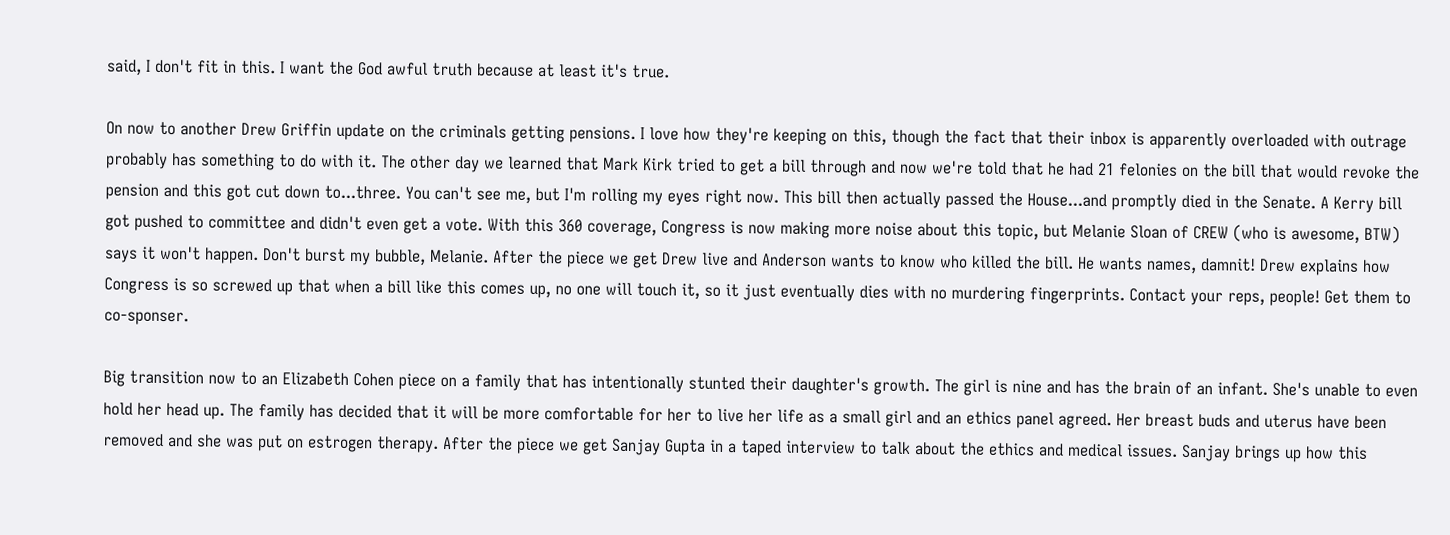said, I don't fit in this. I want the God awful truth because at least it's true.

On now to another Drew Griffin update on the criminals getting pensions. I love how they're keeping on this, though the fact that their inbox is apparently overloaded with outrage probably has something to do with it. The other day we learned that Mark Kirk tried to get a bill through and now we're told that he had 21 felonies on the bill that would revoke the pension and this got cut down to...three. You can't see me, but I'm rolling my eyes right now. This bill then actually passed the House...and promptly died in the Senate. A Kerry bill got pushed to committee and didn't even get a vote. With this 360 coverage, Congress is now making more noise about this topic, but Melanie Sloan of CREW (who is awesome, BTW) says it won't happen. Don't burst my bubble, Melanie. After the piece we get Drew live and Anderson wants to know who killed the bill. He wants names, damnit! Drew explains how Congress is so screwed up that when a bill like this comes up, no one will touch it, so it just eventually dies with no murdering fingerprints. Contact your reps, people! Get them to co-sponser.

Big transition now to an Elizabeth Cohen piece on a family that has intentionally stunted their daughter's growth. The girl is nine and has the brain of an infant. She's unable to even hold her head up. The family has decided that it will be more comfortable for her to live her life as a small girl and an ethics panel agreed. Her breast buds and uterus have been removed and she was put on estrogen therapy. After the piece we get Sanjay Gupta in a taped interview to talk about the ethics and medical issues. Sanjay brings up how this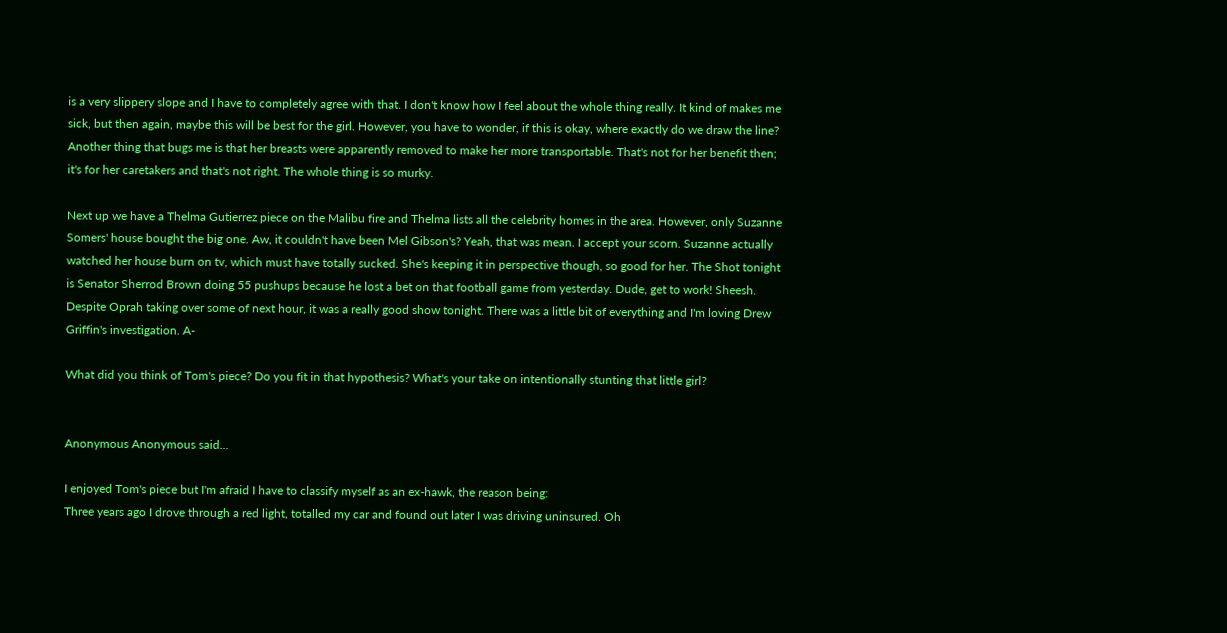is a very slippery slope and I have to completely agree with that. I don't know how I feel about the whole thing really. It kind of makes me sick, but then again, maybe this will be best for the girl. However, you have to wonder, if this is okay, where exactly do we draw the line? Another thing that bugs me is that her breasts were apparently removed to make her more transportable. That's not for her benefit then; it's for her caretakers and that's not right. The whole thing is so murky.

Next up we have a Thelma Gutierrez piece on the Malibu fire and Thelma lists all the celebrity homes in the area. However, only Suzanne Somers' house bought the big one. Aw, it couldn't have been Mel Gibson's? Yeah, that was mean. I accept your scorn. Suzanne actually watched her house burn on tv, which must have totally sucked. She's keeping it in perspective though, so good for her. The Shot tonight is Senator Sherrod Brown doing 55 pushups because he lost a bet on that football game from yesterday. Dude, get to work! Sheesh. Despite Oprah taking over some of next hour, it was a really good show tonight. There was a little bit of everything and I'm loving Drew Griffin's investigation. A-

What did you think of Tom's piece? Do you fit in that hypothesis? What's your take on intentionally stunting that little girl?


Anonymous Anonymous said...

I enjoyed Tom's piece but I'm afraid I have to classify myself as an ex-hawk, the reason being:
Three years ago I drove through a red light, totalled my car and found out later I was driving uninsured. Oh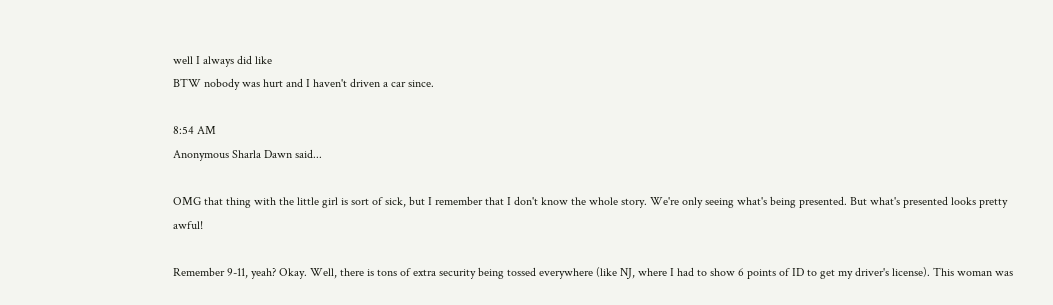well I always did like
BTW nobody was hurt and I haven't driven a car since.

8:54 AM
Anonymous Sharla Dawn said...

OMG that thing with the little girl is sort of sick, but I remember that I don't know the whole story. We're only seeing what's being presented. But what's presented looks pretty awful!

Remember 9-11, yeah? Okay. Well, there is tons of extra security being tossed everywhere (like NJ, where I had to show 6 points of ID to get my driver's license). This woman was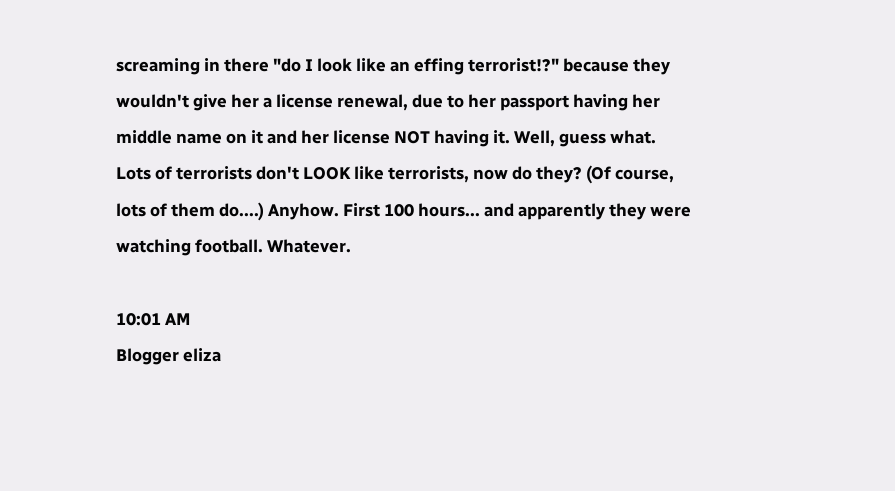screaming in there "do I look like an effing terrorist!?" because they wouldn't give her a license renewal, due to her passport having her middle name on it and her license NOT having it. Well, guess what. Lots of terrorists don't LOOK like terrorists, now do they? (Of course, lots of them do....) Anyhow. First 100 hours... and apparently they were watching football. Whatever.

10:01 AM
Blogger eliza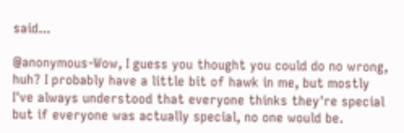said...

@anonymous-Wow, I guess you thought you could do no wrong, huh? I probably have a little bit of hawk in me, but mostly I've always understood that everyone thinks they're special but if everyone was actually special, no one would be.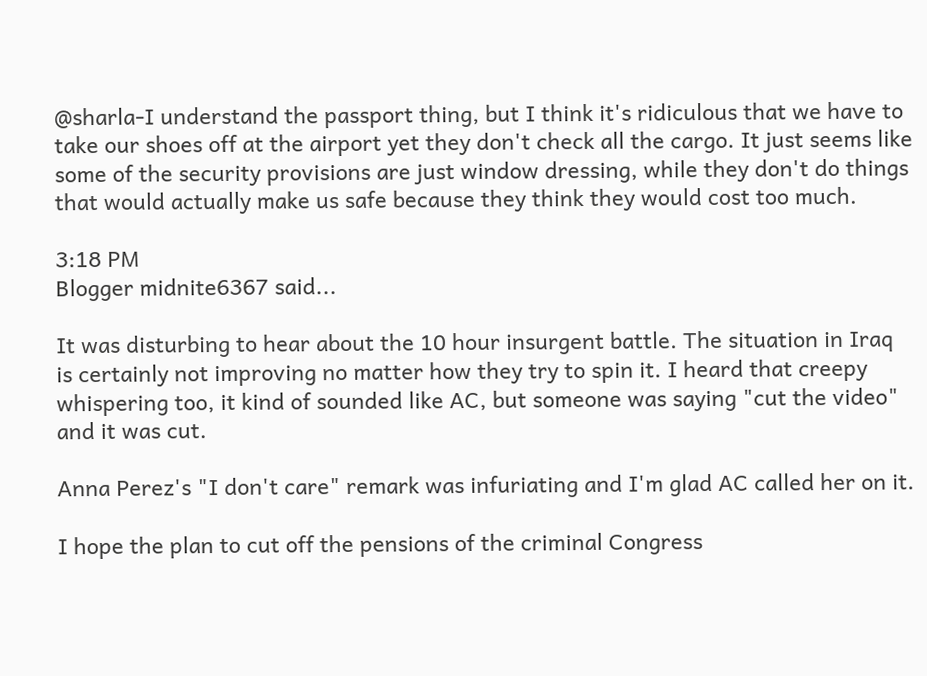@sharla-I understand the passport thing, but I think it's ridiculous that we have to take our shoes off at the airport yet they don't check all the cargo. It just seems like some of the security provisions are just window dressing, while they don't do things that would actually make us safe because they think they would cost too much.

3:18 PM
Blogger midnite6367 said...

It was disturbing to hear about the 10 hour insurgent battle. The situation in Iraq is certainly not improving no matter how they try to spin it. I heard that creepy whispering too, it kind of sounded like AC, but someone was saying "cut the video" and it was cut.

Anna Perez's "I don't care" remark was infuriating and I'm glad AC called her on it.

I hope the plan to cut off the pensions of the criminal Congress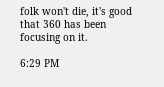folk won't die, it's good that 360 has been focusing on it.

6:29 PM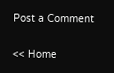Post a Comment

<< Home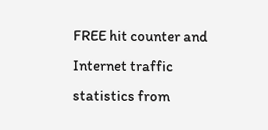FREE hit counter and Internet traffic statistics from